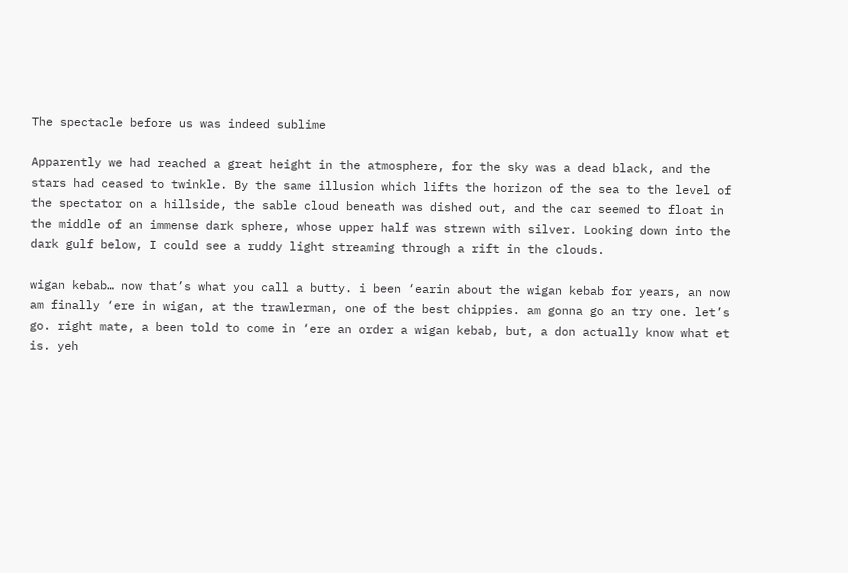The spectacle before us was indeed sublime

Apparently we had reached a great height in the atmosphere, for the sky was a dead black, and the stars had ceased to twinkle. By the same illusion which lifts the horizon of the sea to the level of the spectator on a hillside, the sable cloud beneath was dished out, and the car seemed to float in the middle of an immense dark sphere, whose upper half was strewn with silver. Looking down into the dark gulf below, I could see a ruddy light streaming through a rift in the clouds.

wigan kebab… now that’s what you call a butty. i been ‘earin about the wigan kebab for years, an now am finally ‘ere in wigan, at the trawlerman, one of the best chippies. am gonna go an try one. let’s go. right mate, a been told to come in ‘ere an order a wigan kebab, but, a don actually know what et is. yeh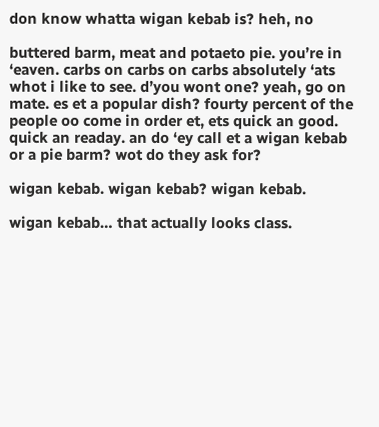don know whatta wigan kebab is? heh, no

buttered barm, meat and potaeto pie. you’re in ‘eaven. carbs on carbs on carbs absolutely ‘ats whot i like to see. d’you wont one? yeah, go on mate. es et a popular dish? fourty percent of the people oo come in order et, ets quick an good. quick an readay. an do ‘ey call et a wigan kebab or a pie barm? wot do they ask for?

wigan kebab. wigan kebab? wigan kebab.

wigan kebab… that actually looks class.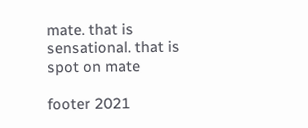mate. that is sensational. that is spot on mate

footer 2021